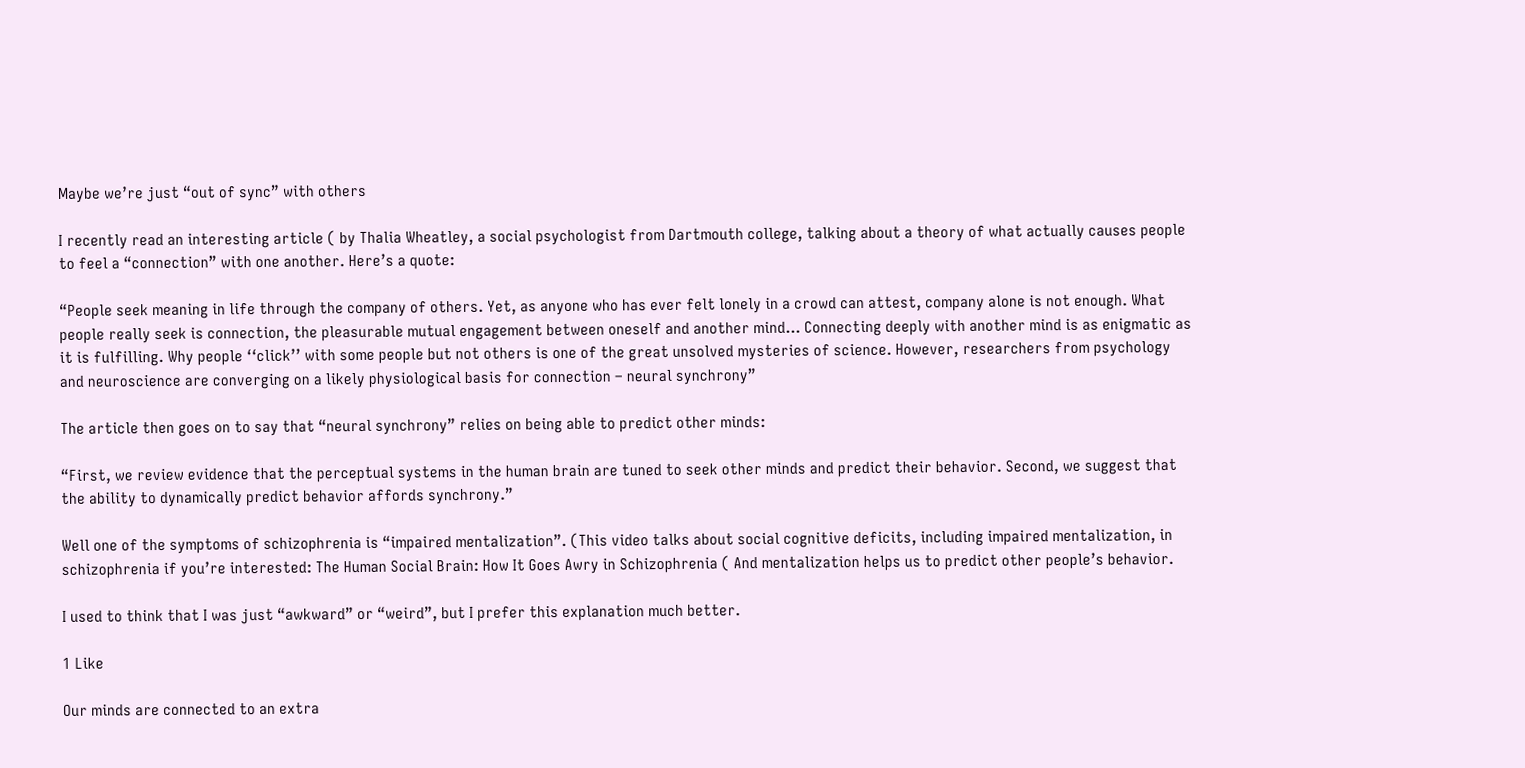Maybe we’re just “out of sync” with others

I recently read an interesting article ( by Thalia Wheatley, a social psychologist from Dartmouth college, talking about a theory of what actually causes people to feel a “connection” with one another. Here’s a quote:

“People seek meaning in life through the company of others. Yet, as anyone who has ever felt lonely in a crowd can attest, company alone is not enough. What people really seek is connection, the pleasurable mutual engagement between oneself and another mind… Connecting deeply with another mind is as enigmatic as it is fulfilling. Why people ‘‘click’’ with some people but not others is one of the great unsolved mysteries of science. However, researchers from psychology and neuroscience are converging on a likely physiological basis for connection – neural synchrony”

The article then goes on to say that “neural synchrony” relies on being able to predict other minds:

“First, we review evidence that the perceptual systems in the human brain are tuned to seek other minds and predict their behavior. Second, we suggest that the ability to dynamically predict behavior affords synchrony.”

Well one of the symptoms of schizophrenia is “impaired mentalization”. (This video talks about social cognitive deficits, including impaired mentalization, in schizophrenia if you’re interested: The Human Social Brain: How It Goes Awry in Schizophrenia ( And mentalization helps us to predict other people’s behavior.

I used to think that I was just “awkward” or “weird”, but I prefer this explanation much better.

1 Like

Our minds are connected to an extra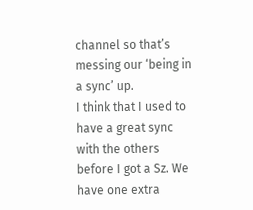channel so that’s messing our ‘being in a sync’ up.
I think that I used to have a great sync with the others before I got a Sz. We have one extra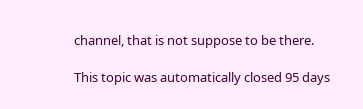channel, that is not suppose to be there.

This topic was automatically closed 95 days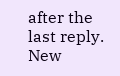after the last reply. New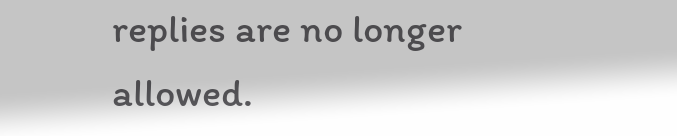replies are no longer allowed.